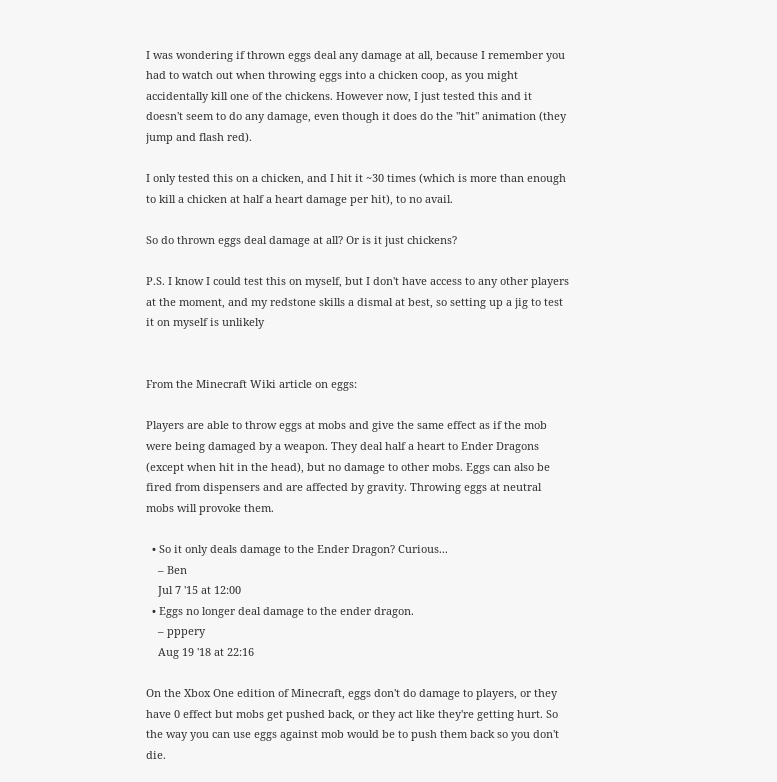I was wondering if thrown eggs deal any damage at all, because I remember you had to watch out when throwing eggs into a chicken coop, as you might accidentally kill one of the chickens. However now, I just tested this and it doesn't seem to do any damage, even though it does do the "hit" animation (they jump and flash red).

I only tested this on a chicken, and I hit it ~30 times (which is more than enough to kill a chicken at half a heart damage per hit), to no avail.

So do thrown eggs deal damage at all? Or is it just chickens?

P.S. I know I could test this on myself, but I don't have access to any other players at the moment, and my redstone skills a dismal at best, so setting up a jig to test it on myself is unlikely


From the Minecraft Wiki article on eggs:

Players are able to throw eggs at mobs and give the same effect as if the mob were being damaged by a weapon. They deal half a heart to Ender Dragons (except when hit in the head), but no damage to other mobs. Eggs can also be fired from dispensers and are affected by gravity. Throwing eggs at neutral mobs will provoke them.

  • So it only deals damage to the Ender Dragon? Curious...
    – Ben
    Jul 7 '15 at 12:00
  • Eggs no longer deal damage to the ender dragon.
    – pppery
    Aug 19 '18 at 22:16

On the Xbox One edition of Minecraft, eggs don't do damage to players, or they have 0 effect but mobs get pushed back, or they act like they're getting hurt. So the way you can use eggs against mob would be to push them back so you don't die.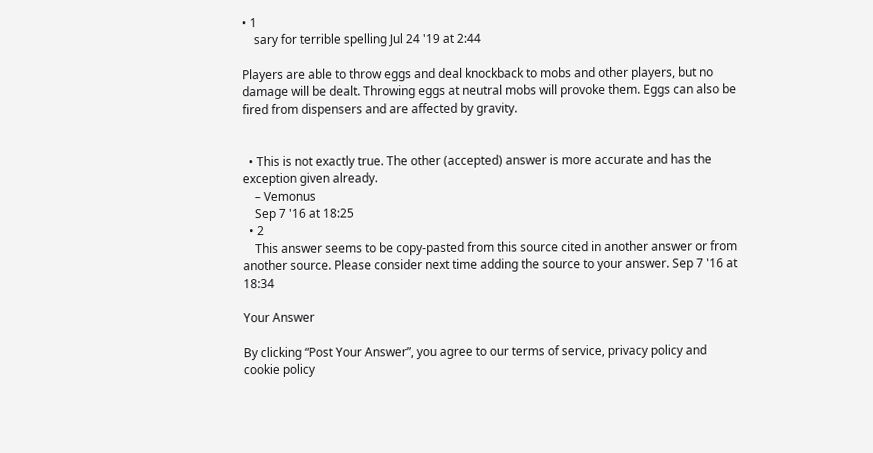• 1
    sary for terrible spelling Jul 24 '19 at 2:44

Players are able to throw eggs and deal knockback to mobs and other players, but no damage will be dealt. Throwing eggs at neutral mobs will provoke them. Eggs can also be fired from dispensers and are affected by gravity.


  • This is not exactly true. The other (accepted) answer is more accurate and has the exception given already.
    – Vemonus
    Sep 7 '16 at 18:25
  • 2
    This answer seems to be copy-pasted from this source cited in another answer or from another source. Please consider next time adding the source to your answer. Sep 7 '16 at 18:34

Your Answer

By clicking “Post Your Answer”, you agree to our terms of service, privacy policy and cookie policy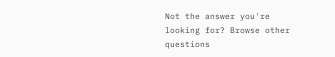Not the answer you're looking for? Browse other questions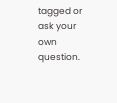tagged or ask your own question.